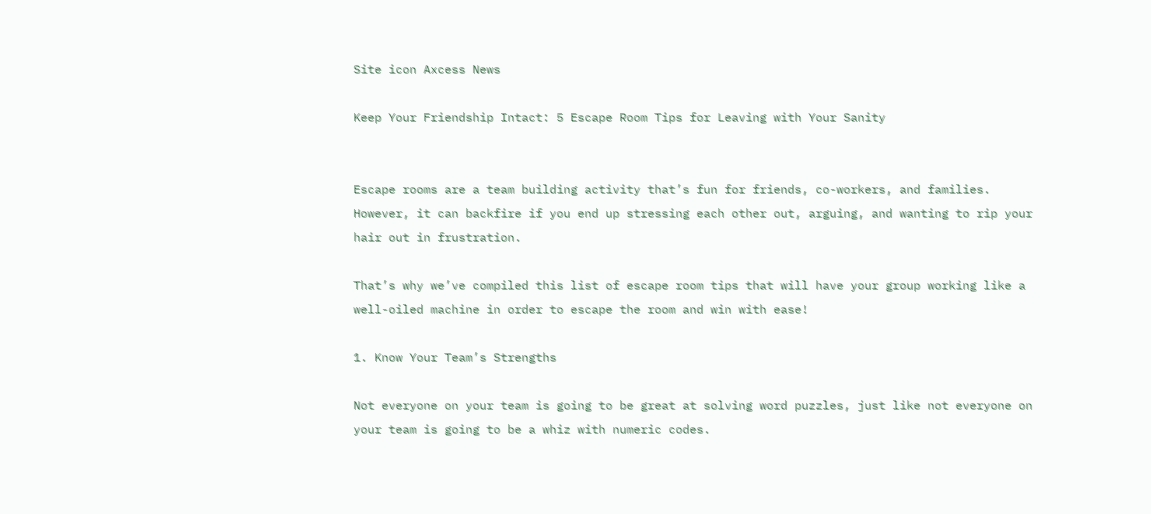Site icon Axcess News

Keep Your Friendship Intact: 5 Escape Room Tips for Leaving with Your Sanity


Escape rooms are a team building activity that’s fun for friends, co-workers, and families. However, it can backfire if you end up stressing each other out, arguing, and wanting to rip your hair out in frustration.

That’s why we’ve compiled this list of escape room tips that will have your group working like a well-oiled machine in order to escape the room and win with ease!

1. Know Your Team’s Strengths

Not everyone on your team is going to be great at solving word puzzles, just like not everyone on your team is going to be a whiz with numeric codes.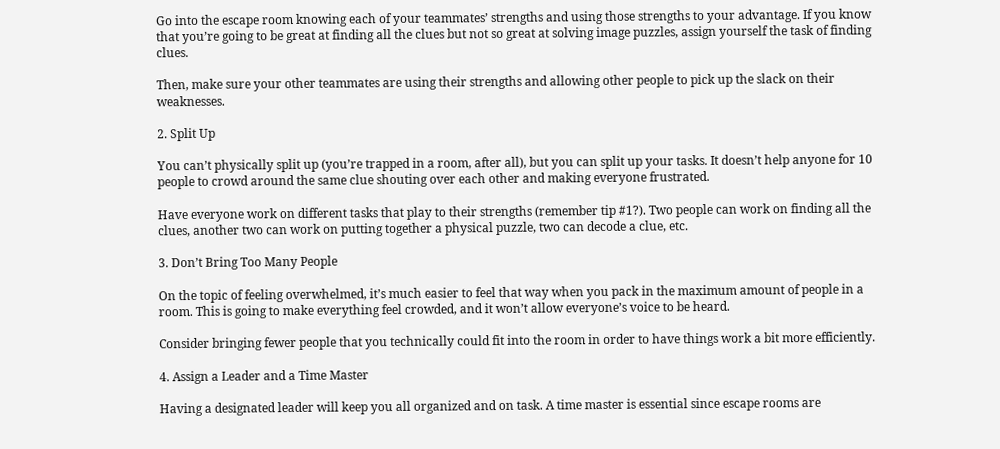Go into the escape room knowing each of your teammates’ strengths and using those strengths to your advantage. If you know that you’re going to be great at finding all the clues but not so great at solving image puzzles, assign yourself the task of finding clues.

Then, make sure your other teammates are using their strengths and allowing other people to pick up the slack on their weaknesses.

2. Split Up

You can’t physically split up (you’re trapped in a room, after all), but you can split up your tasks. It doesn’t help anyone for 10 people to crowd around the same clue shouting over each other and making everyone frustrated.

Have everyone work on different tasks that play to their strengths (remember tip #1?). Two people can work on finding all the clues, another two can work on putting together a physical puzzle, two can decode a clue, etc.

3. Don’t Bring Too Many People

On the topic of feeling overwhelmed, it’s much easier to feel that way when you pack in the maximum amount of people in a room. This is going to make everything feel crowded, and it won’t allow everyone’s voice to be heard.

Consider bringing fewer people that you technically could fit into the room in order to have things work a bit more efficiently.

4. Assign a Leader and a Time Master

Having a designated leader will keep you all organized and on task. A time master is essential since escape rooms are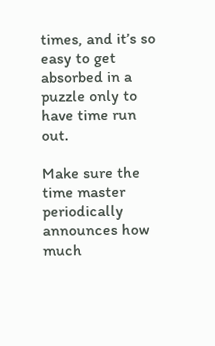times, and it’s so easy to get absorbed in a puzzle only to have time run out.

Make sure the time master periodically announces how much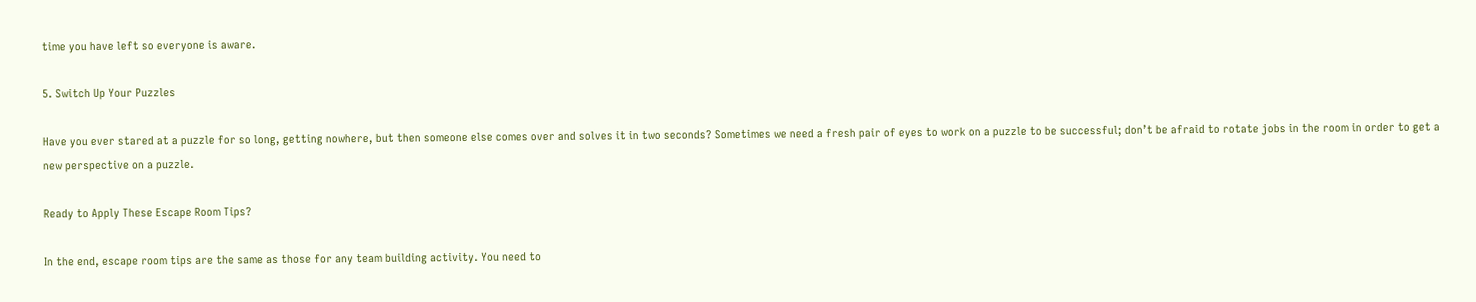time you have left so everyone is aware.

5. Switch Up Your Puzzles

Have you ever stared at a puzzle for so long, getting nowhere, but then someone else comes over and solves it in two seconds? Sometimes we need a fresh pair of eyes to work on a puzzle to be successful; don’t be afraid to rotate jobs in the room in order to get a new perspective on a puzzle.

Ready to Apply These Escape Room Tips?

In the end, escape room tips are the same as those for any team building activity. You need to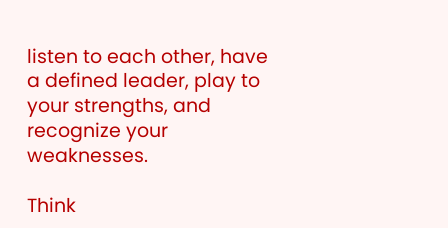listen to each other, have a defined leader, play to your strengths, and recognize your weaknesses.

Think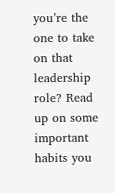you’re the one to take on that leadership role? Read up on some important habits you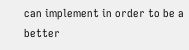can implement in order to be a better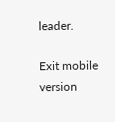leader.

Exit mobile version